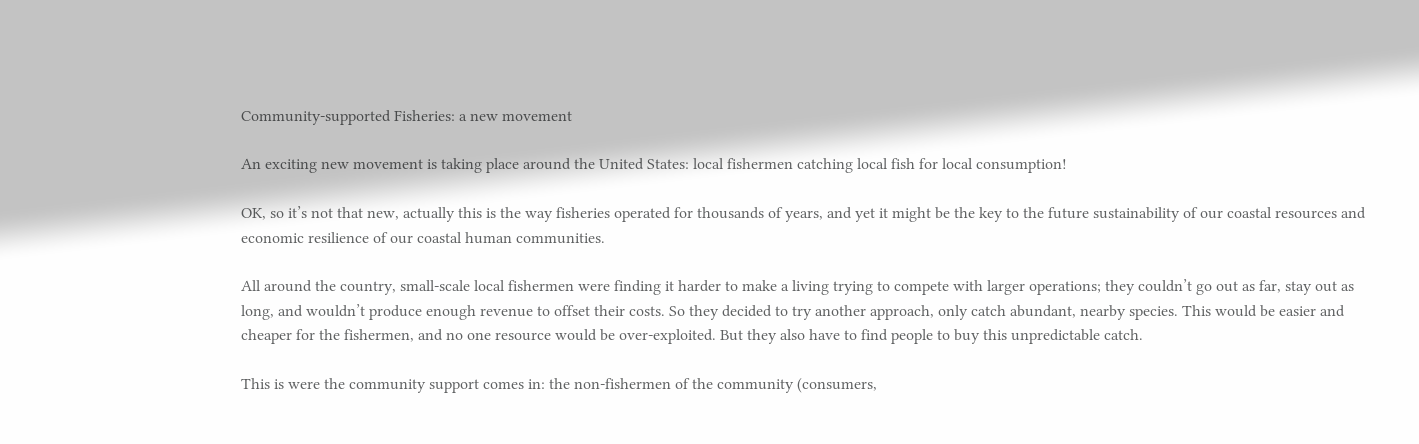Community-supported Fisheries: a new movement

An exciting new movement is taking place around the United States: local fishermen catching local fish for local consumption!

OK, so it’s not that new, actually this is the way fisheries operated for thousands of years, and yet it might be the key to the future sustainability of our coastal resources and economic resilience of our coastal human communities.

All around the country, small-scale local fishermen were finding it harder to make a living trying to compete with larger operations; they couldn’t go out as far, stay out as long, and wouldn’t produce enough revenue to offset their costs. So they decided to try another approach, only catch abundant, nearby species. This would be easier and cheaper for the fishermen, and no one resource would be over-exploited. But they also have to find people to buy this unpredictable catch.

This is were the community support comes in: the non-fishermen of the community (consumers,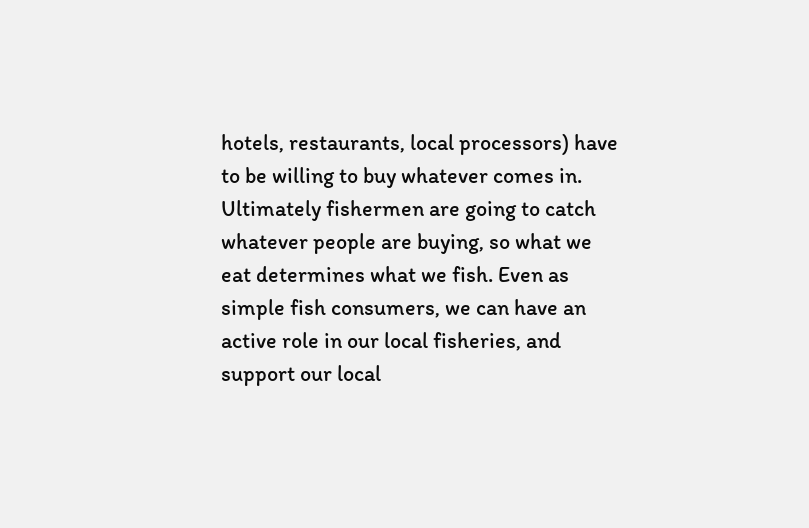hotels, restaurants, local processors) have to be willing to buy whatever comes in. Ultimately fishermen are going to catch whatever people are buying, so what we eat determines what we fish. Even as simple fish consumers, we can have an active role in our local fisheries, and support our local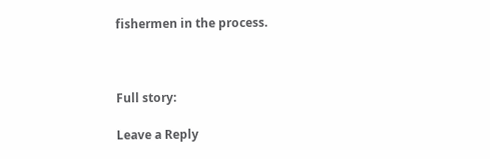fishermen in the process.



Full story:

Leave a Reply